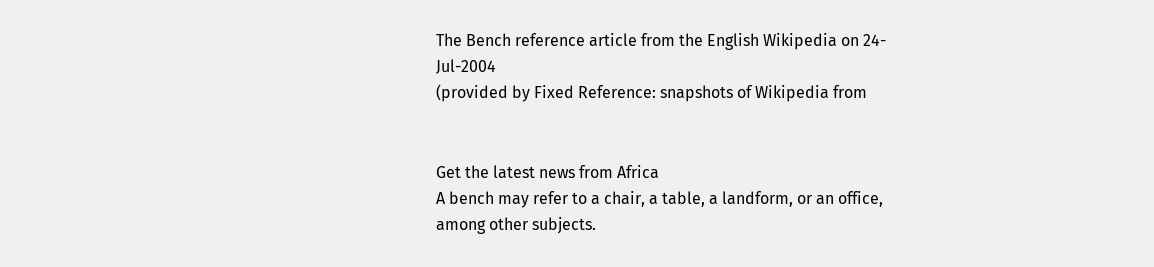The Bench reference article from the English Wikipedia on 24-Jul-2004
(provided by Fixed Reference: snapshots of Wikipedia from


Get the latest news from Africa
A bench may refer to a chair, a table, a landform, or an office, among other subjects.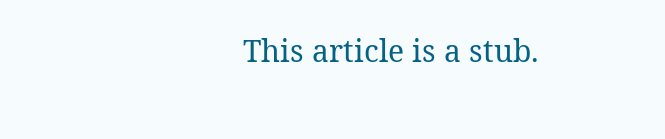This article is a stub.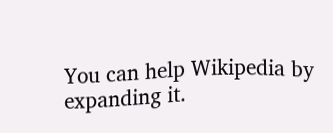You can help Wikipedia by expanding it.